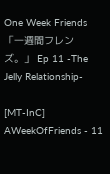One Week Friends 「一週間フレンズ。」 Ep 11 -The Jelly Relationship-

[MT-InC] AWeekOfFriends - 11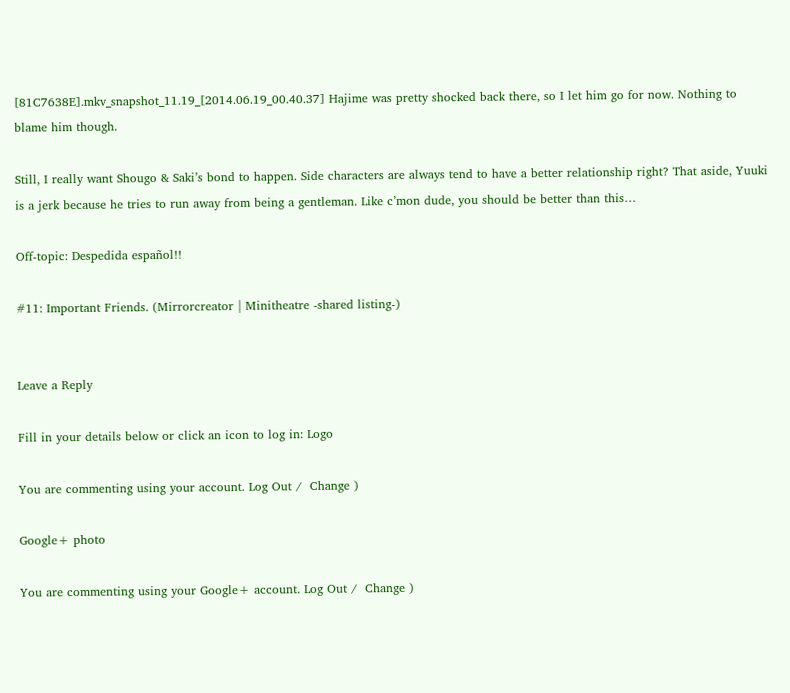[81C7638E].mkv_snapshot_11.19_[2014.06.19_00.40.37] Hajime was pretty shocked back there, so I let him go for now. Nothing to blame him though.

Still, I really want Shougo & Saki’s bond to happen. Side characters are always tend to have a better relationship right? That aside, Yuuki is a jerk because he tries to run away from being a gentleman. Like c’mon dude, you should be better than this…

Off-topic: Despedida español!!

#11: Important Friends. (Mirrorcreator | Minitheatre -shared listing-)


Leave a Reply

Fill in your details below or click an icon to log in: Logo

You are commenting using your account. Log Out /  Change )

Google+ photo

You are commenting using your Google+ account. Log Out /  Change )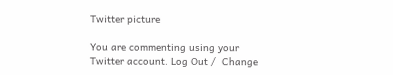Twitter picture

You are commenting using your Twitter account. Log Out /  Change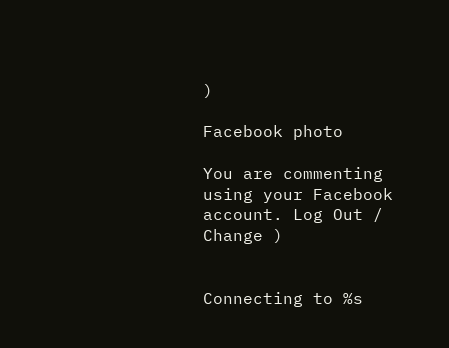)

Facebook photo

You are commenting using your Facebook account. Log Out /  Change )


Connecting to %s